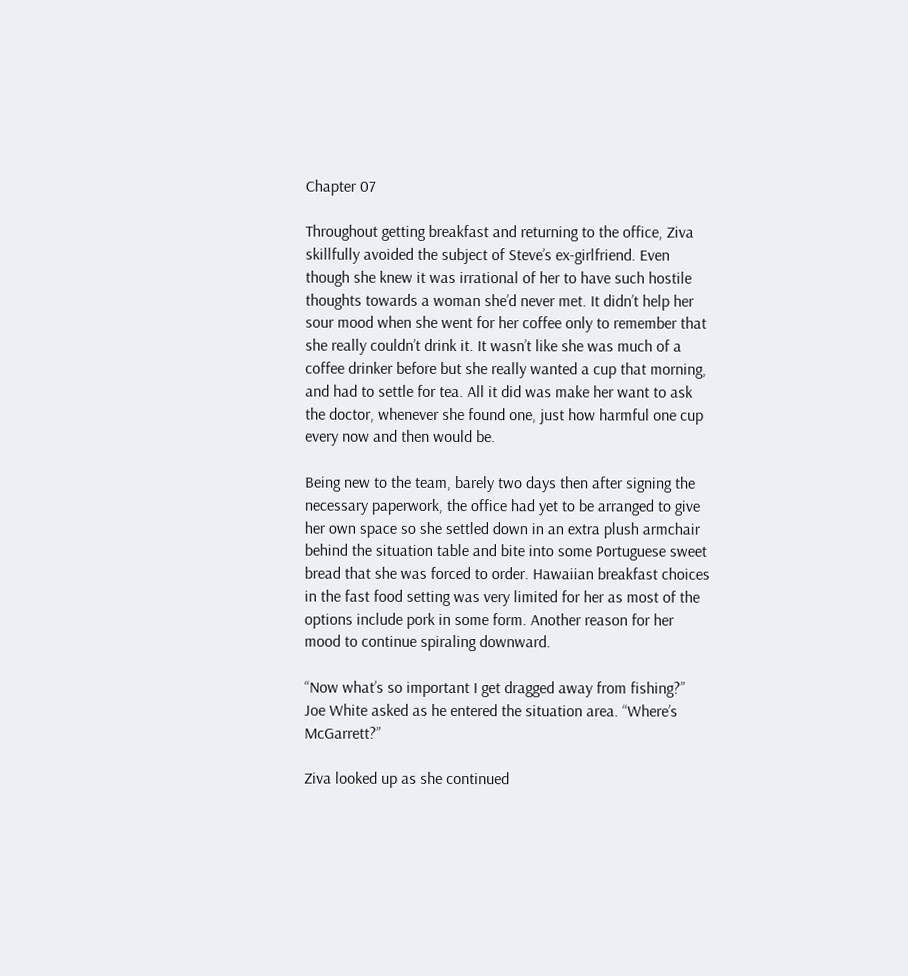Chapter 07

Throughout getting breakfast and returning to the office, Ziva skillfully avoided the subject of Steve’s ex-girlfriend. Even though she knew it was irrational of her to have such hostile thoughts towards a woman she’d never met. It didn’t help her sour mood when she went for her coffee only to remember that she really couldn’t drink it. It wasn’t like she was much of a coffee drinker before but she really wanted a cup that morning, and had to settle for tea. All it did was make her want to ask the doctor, whenever she found one, just how harmful one cup every now and then would be.

Being new to the team, barely two days then after signing the necessary paperwork, the office had yet to be arranged to give her own space so she settled down in an extra plush armchair behind the situation table and bite into some Portuguese sweet bread that she was forced to order. Hawaiian breakfast choices in the fast food setting was very limited for her as most of the options include pork in some form. Another reason for her mood to continue spiraling downward.

“Now what’s so important I get dragged away from fishing?” Joe White asked as he entered the situation area. “Where’s McGarrett?”

Ziva looked up as she continued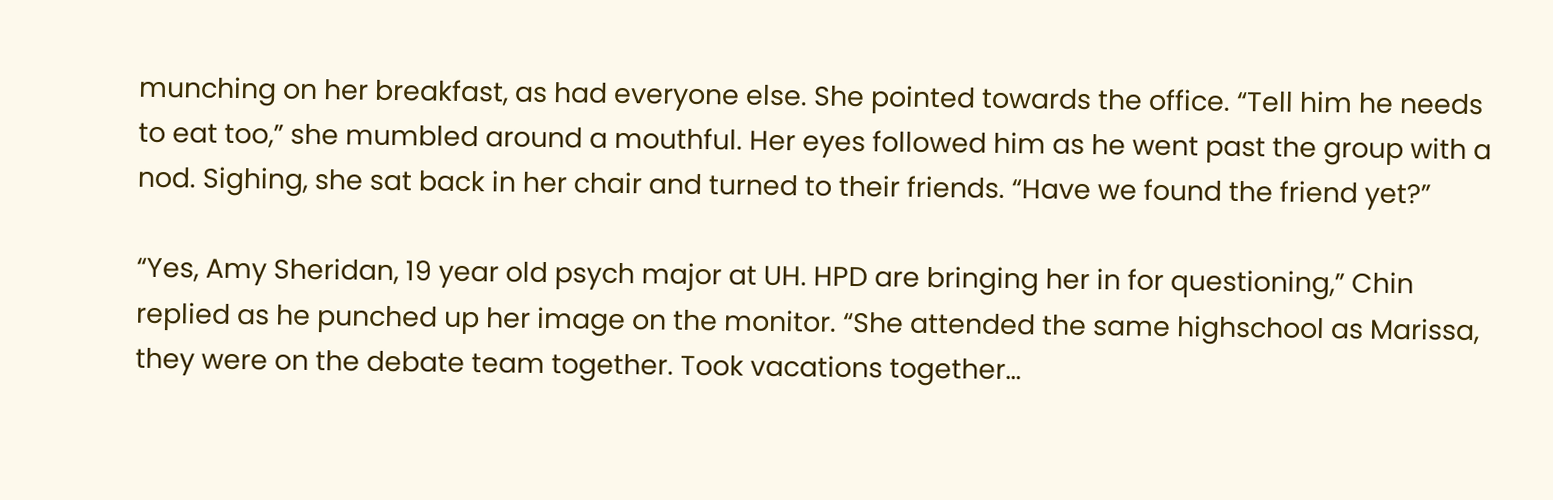munching on her breakfast, as had everyone else. She pointed towards the office. “Tell him he needs to eat too,” she mumbled around a mouthful. Her eyes followed him as he went past the group with a nod. Sighing, she sat back in her chair and turned to their friends. “Have we found the friend yet?”

“Yes, Amy Sheridan, 19 year old psych major at UH. HPD are bringing her in for questioning,” Chin replied as he punched up her image on the monitor. “She attended the same highschool as Marissa, they were on the debate team together. Took vacations together…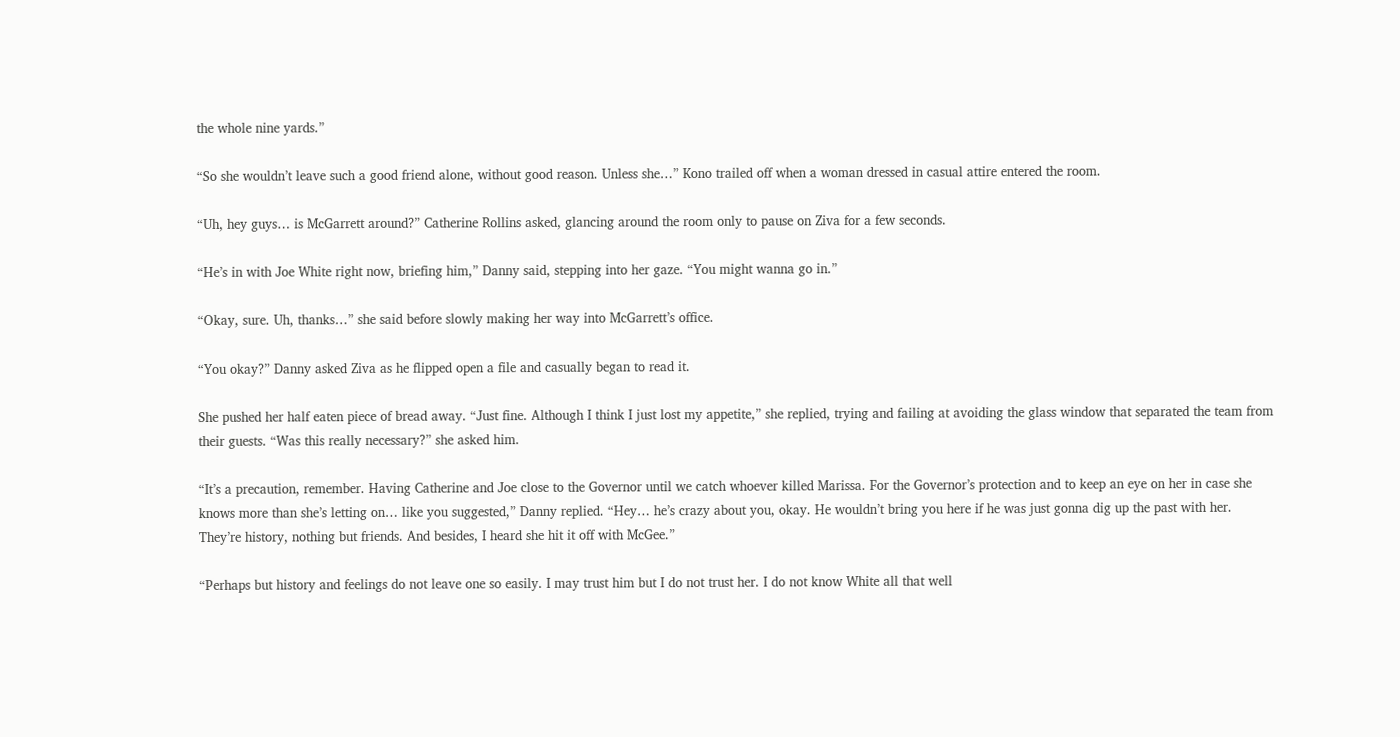the whole nine yards.”

“So she wouldn’t leave such a good friend alone, without good reason. Unless she…” Kono trailed off when a woman dressed in casual attire entered the room.

“Uh, hey guys… is McGarrett around?” Catherine Rollins asked, glancing around the room only to pause on Ziva for a few seconds.

“He’s in with Joe White right now, briefing him,” Danny said, stepping into her gaze. “You might wanna go in.”

“Okay, sure. Uh, thanks…” she said before slowly making her way into McGarrett’s office.

“You okay?” Danny asked Ziva as he flipped open a file and casually began to read it.

She pushed her half eaten piece of bread away. “Just fine. Although I think I just lost my appetite,” she replied, trying and failing at avoiding the glass window that separated the team from their guests. “Was this really necessary?” she asked him.

“It’s a precaution, remember. Having Catherine and Joe close to the Governor until we catch whoever killed Marissa. For the Governor’s protection and to keep an eye on her in case she knows more than she’s letting on… like you suggested,” Danny replied. “Hey… he’s crazy about you, okay. He wouldn’t bring you here if he was just gonna dig up the past with her. They’re history, nothing but friends. And besides, I heard she hit it off with McGee.”

“Perhaps but history and feelings do not leave one so easily. I may trust him but I do not trust her. I do not know White all that well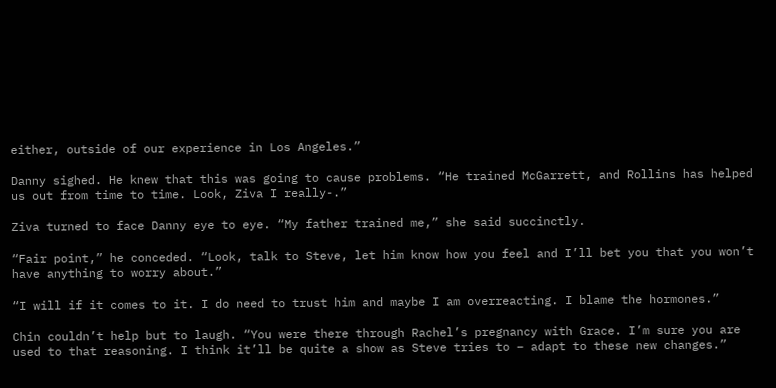either, outside of our experience in Los Angeles.”

Danny sighed. He knew that this was going to cause problems. “He trained McGarrett, and Rollins has helped us out from time to time. Look, Ziva I really-.”

Ziva turned to face Danny eye to eye. “My father trained me,” she said succinctly.

“Fair point,” he conceded. “Look, talk to Steve, let him know how you feel and I’ll bet you that you won’t have anything to worry about.”

“I will if it comes to it. I do need to trust him and maybe I am overreacting. I blame the hormones.”

Chin couldn’t help but to laugh. “You were there through Rachel’s pregnancy with Grace. I’m sure you are used to that reasoning. I think it’ll be quite a show as Steve tries to – adapt to these new changes.”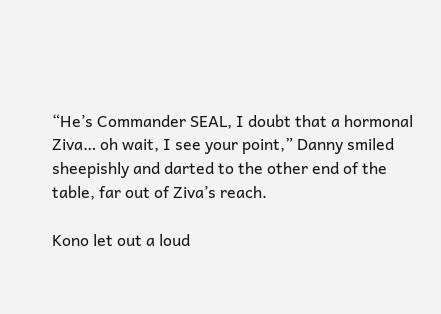“He’s Commander SEAL, I doubt that a hormonal Ziva… oh wait, I see your point,” Danny smiled sheepishly and darted to the other end of the table, far out of Ziva’s reach.

Kono let out a loud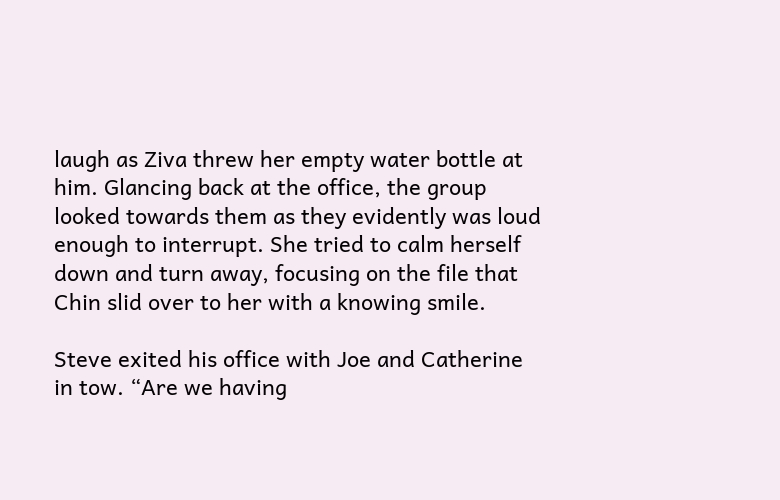laugh as Ziva threw her empty water bottle at him. Glancing back at the office, the group looked towards them as they evidently was loud enough to interrupt. She tried to calm herself down and turn away, focusing on the file that Chin slid over to her with a knowing smile.

Steve exited his office with Joe and Catherine in tow. “Are we having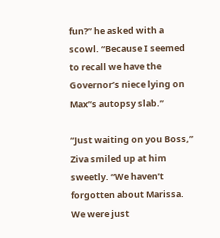fun?” he asked with a scowl. “Because I seemed to recall we have the Governor’s niece lying on Max”s autopsy slab.”

“Just waiting on you Boss,” Ziva smiled up at him sweetly. “We haven’t forgotten about Marissa. We were just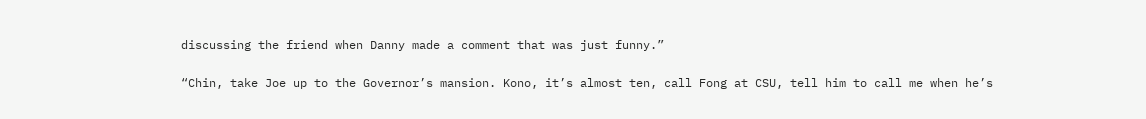discussing the friend when Danny made a comment that was just funny.”

“Chin, take Joe up to the Governor’s mansion. Kono, it’s almost ten, call Fong at CSU, tell him to call me when he’s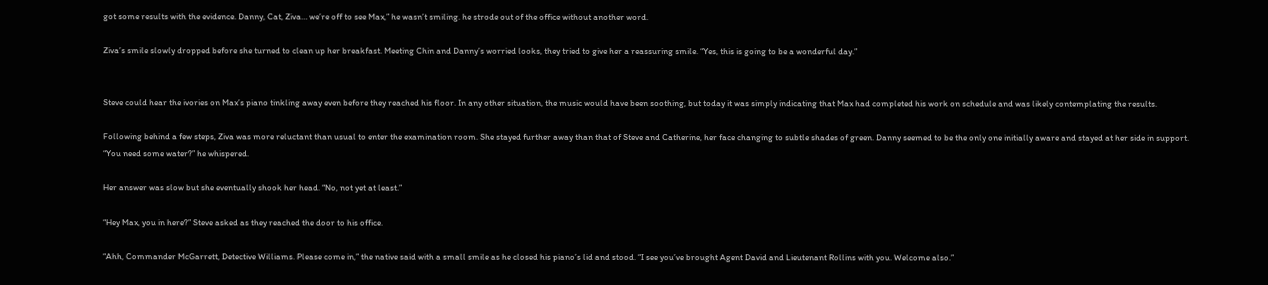got some results with the evidence. Danny, Cat, Ziva… we’re off to see Max,” he wasn’t smiling. he strode out of the office without another word.

Ziva’s smile slowly dropped before she turned to clean up her breakfast. Meeting Chin and Danny’s worried looks, they tried to give her a reassuring smile. “Yes, this is going to be a wonderful day.”


Steve could hear the ivories on Max’s piano tinkling away even before they reached his floor. In any other situation, the music would have been soothing, but today it was simply indicating that Max had completed his work on schedule and was likely contemplating the results.

Following behind a few steps, Ziva was more reluctant than usual to enter the examination room. She stayed further away than that of Steve and Catherine, her face changing to subtle shades of green. Danny seemed to be the only one initially aware and stayed at her side in support. “You need some water?” he whispered.

Her answer was slow but she eventually shook her head. “No, not yet at least.”

“Hey Max, you in here?” Steve asked as they reached the door to his office.

“Ahh, Commander McGarrett, Detective Williams. Please come in,” the native said with a small smile as he closed his piano’s lid and stood. “I see you’ve brought Agent David and Lieutenant Rollins with you. Welcome also.”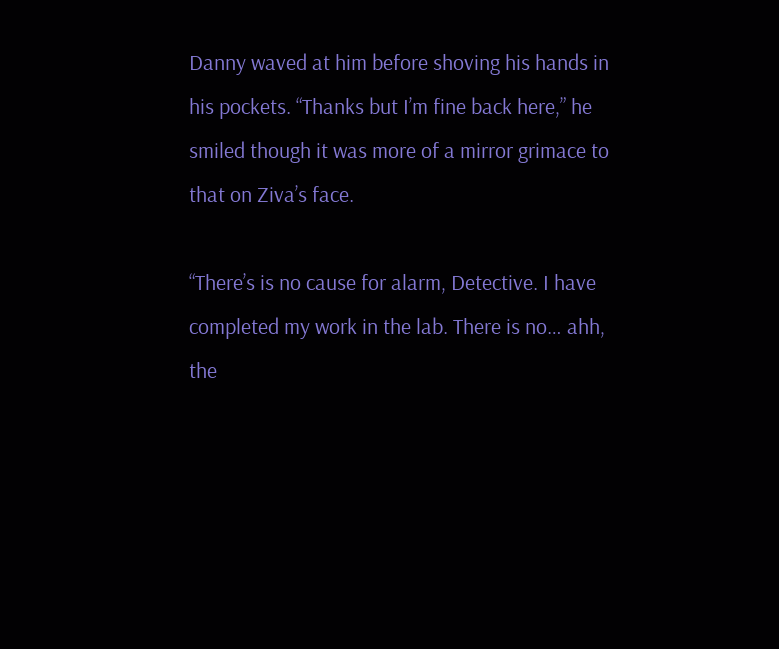Danny waved at him before shoving his hands in his pockets. “Thanks but I’m fine back here,” he smiled though it was more of a mirror grimace to that on Ziva’s face.

“There’s is no cause for alarm, Detective. I have completed my work in the lab. There is no… ahh, the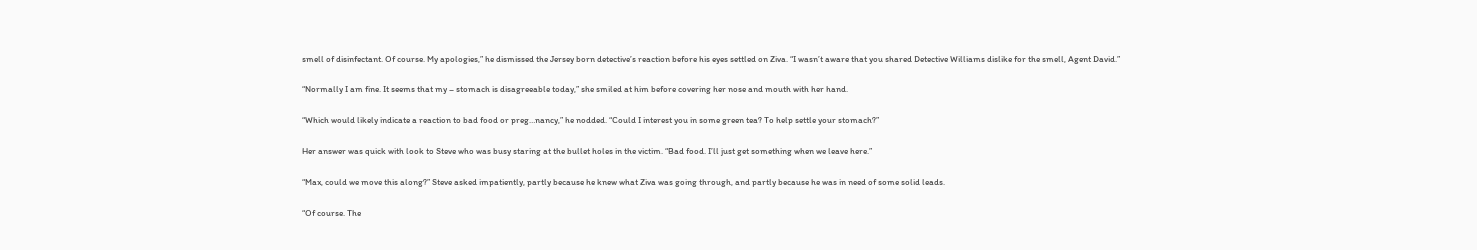smell of disinfectant. Of course. My apologies,” he dismissed the Jersey born detective’s reaction before his eyes settled on Ziva. “I wasn’t aware that you shared Detective Williams dislike for the smell, Agent David.”

“Normally I am fine. It seems that my – stomach is disagreeable today,” she smiled at him before covering her nose and mouth with her hand.

“Which would likely indicate a reaction to bad food or preg…nancy,” he nodded. “Could I interest you in some green tea? To help settle your stomach?”

Her answer was quick with look to Steve who was busy staring at the bullet holes in the victim. “Bad food. I’ll just get something when we leave here.”

“Max, could we move this along?” Steve asked impatiently, partly because he knew what Ziva was going through, and partly because he was in need of some solid leads.

“Of course. The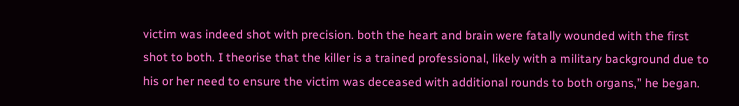victim was indeed shot with precision. both the heart and brain were fatally wounded with the first shot to both. I theorise that the killer is a trained professional, likely with a military background due to his or her need to ensure the victim was deceased with additional rounds to both organs,” he began.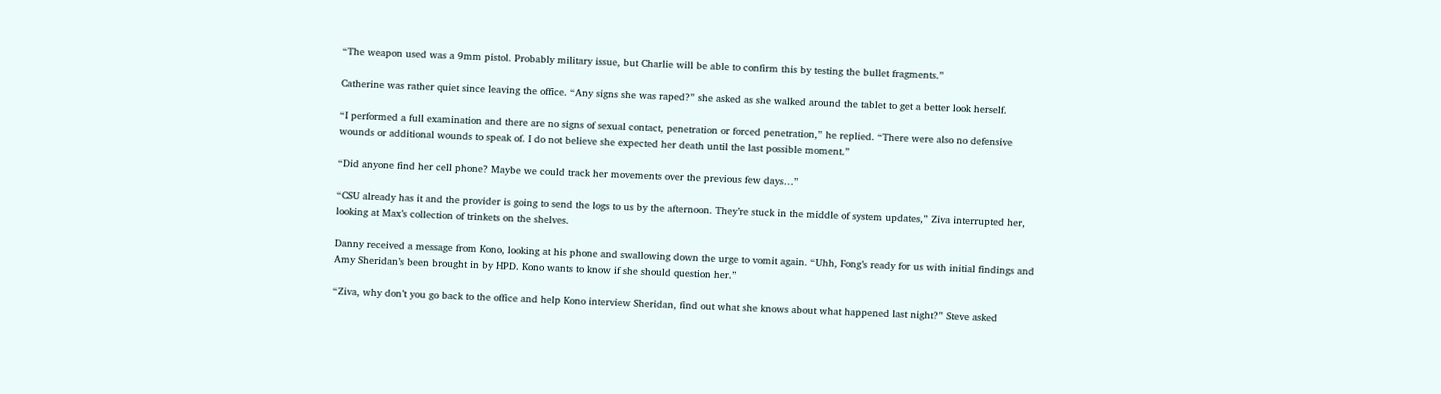“The weapon used was a 9mm pistol. Probably military issue, but Charlie will be able to confirm this by testing the bullet fragments.”

Catherine was rather quiet since leaving the office. “Any signs she was raped?” she asked as she walked around the tablet to get a better look herself.

“I performed a full examination and there are no signs of sexual contact, penetration or forced penetration,” he replied. “There were also no defensive wounds or additional wounds to speak of. I do not believe she expected her death until the last possible moment.”

“Did anyone find her cell phone? Maybe we could track her movements over the previous few days…”

“CSU already has it and the provider is going to send the logs to us by the afternoon. They’re stuck in the middle of system updates,” Ziva interrupted her, looking at Max’s collection of trinkets on the shelves.

Danny received a message from Kono, looking at his phone and swallowing down the urge to vomit again. “Uhh, Fong’s ready for us with initial findings and Amy Sheridan’s been brought in by HPD. Kono wants to know if she should question her.”

“Ziva, why don’t you go back to the office and help Kono interview Sheridan, find out what she knows about what happened last night?” Steve asked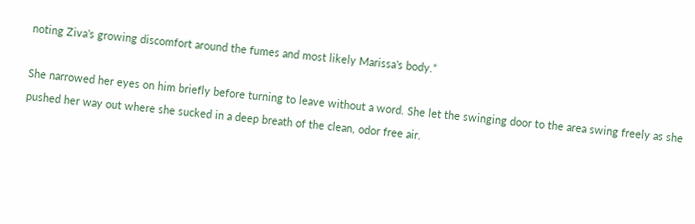noting Ziva’s growing discomfort around the fumes and most likely Marissa’s body.”

She narrowed her eyes on him briefly before turning to leave without a word. She let the swinging door to the area swing freely as she pushed her way out where she sucked in a deep breath of the clean, odor free air.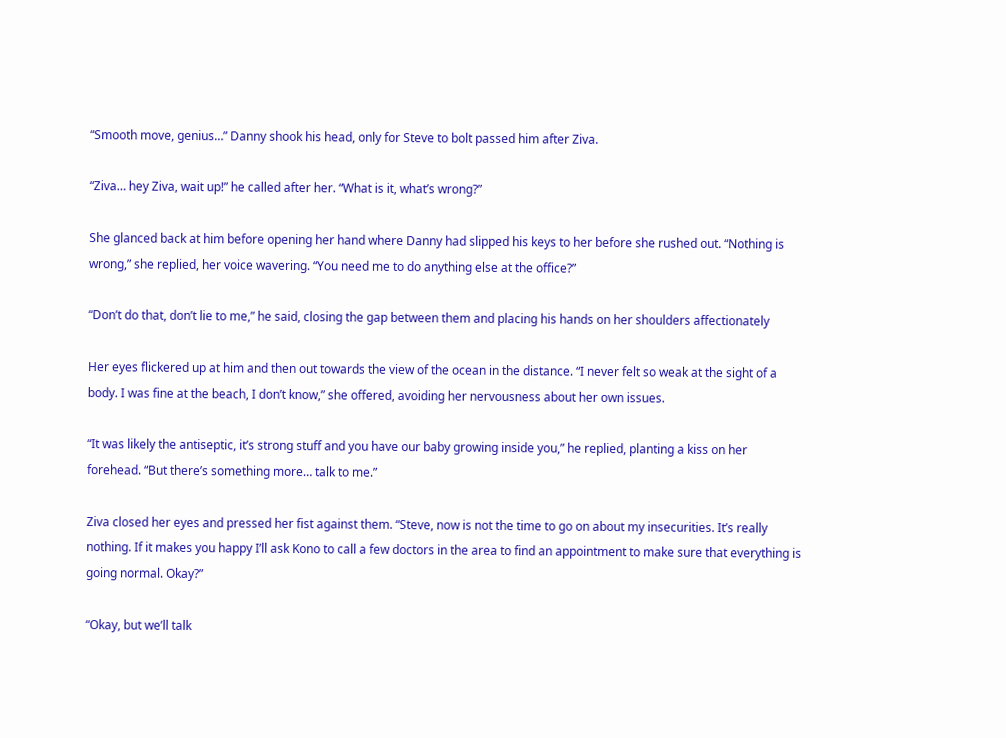“Smooth move, genius…” Danny shook his head, only for Steve to bolt passed him after Ziva.

“Ziva… hey Ziva, wait up!” he called after her. “What is it, what’s wrong?”

She glanced back at him before opening her hand where Danny had slipped his keys to her before she rushed out. “Nothing is wrong,” she replied, her voice wavering. “You need me to do anything else at the office?”

“Don’t do that, don’t lie to me,” he said, closing the gap between them and placing his hands on her shoulders affectionately

Her eyes flickered up at him and then out towards the view of the ocean in the distance. “I never felt so weak at the sight of a body. I was fine at the beach, I don’t know,” she offered, avoiding her nervousness about her own issues.

“It was likely the antiseptic, it’s strong stuff and you have our baby growing inside you,” he replied, planting a kiss on her forehead. “But there’s something more… talk to me.”

Ziva closed her eyes and pressed her fist against them. “Steve, now is not the time to go on about my insecurities. It’s really nothing. If it makes you happy I’ll ask Kono to call a few doctors in the area to find an appointment to make sure that everything is going normal. Okay?”

“Okay, but we’ll talk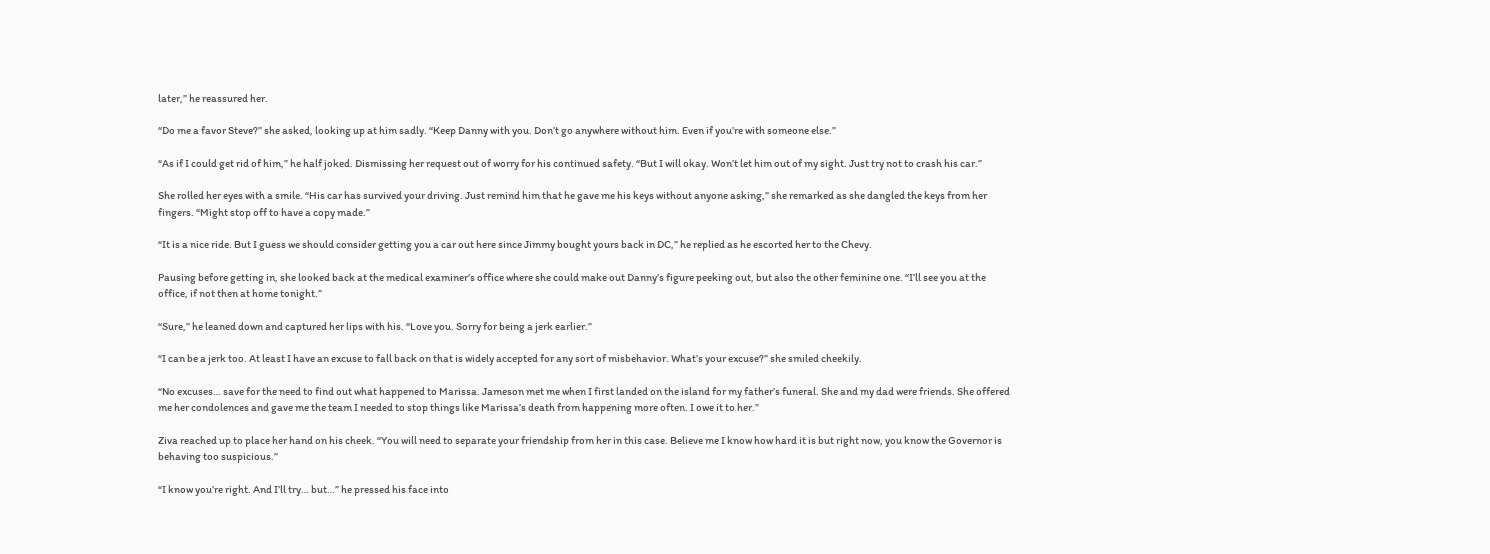later,” he reassured her.

“Do me a favor Steve?” she asked, looking up at him sadly. “Keep Danny with you. Don’t go anywhere without him. Even if you’re with someone else.”

“As if I could get rid of him,” he half joked. Dismissing her request out of worry for his continued safety. “But I will okay. Won’t let him out of my sight. Just try not to crash his car.”

She rolled her eyes with a smile. “His car has survived your driving. Just remind him that he gave me his keys without anyone asking,” she remarked as she dangled the keys from her fingers. “Might stop off to have a copy made.”

“It is a nice ride. But I guess we should consider getting you a car out here since Jimmy bought yours back in DC,” he replied as he escorted her to the Chevy.

Pausing before getting in, she looked back at the medical examiner’s office where she could make out Danny’s figure peeking out, but also the other feminine one. “I’ll see you at the office, if not then at home tonight.”

“Sure,” he leaned down and captured her lips with his. “Love you. Sorry for being a jerk earlier.”

“I can be a jerk too. At least I have an excuse to fall back on that is widely accepted for any sort of misbehavior. What’s your excuse?” she smiled cheekily.

“No excuses… save for the need to find out what happened to Marissa. Jameson met me when I first landed on the island for my father’s funeral. She and my dad were friends. She offered me her condolences and gave me the team I needed to stop things like Marissa’s death from happening more often. I owe it to her.”

Ziva reached up to place her hand on his cheek. “You will need to separate your friendship from her in this case. Believe me I know how hard it is but right now, you know the Governor is behaving too suspicious.”

“I know you’re right. And I’ll try… but…” he pressed his face into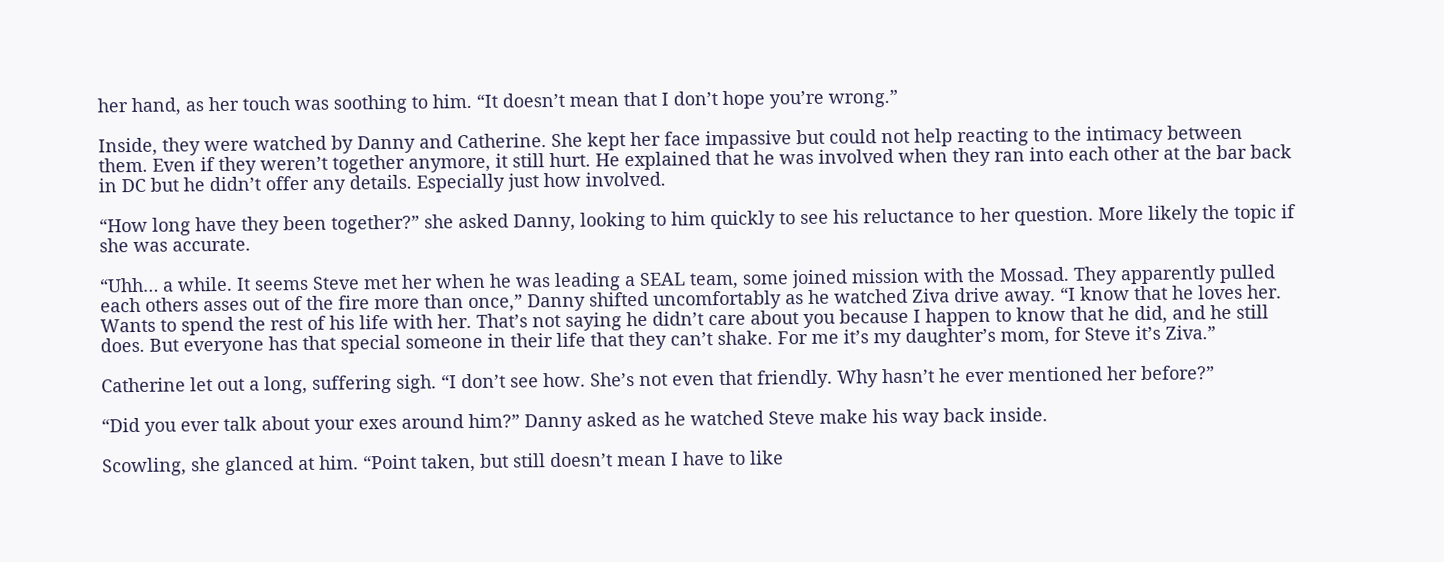her hand, as her touch was soothing to him. “It doesn’t mean that I don’t hope you’re wrong.”

Inside, they were watched by Danny and Catherine. She kept her face impassive but could not help reacting to the intimacy between them. Even if they weren’t together anymore, it still hurt. He explained that he was involved when they ran into each other at the bar back in DC but he didn’t offer any details. Especially just how involved.

“How long have they been together?” she asked Danny, looking to him quickly to see his reluctance to her question. More likely the topic if she was accurate.

“Uhh… a while. It seems Steve met her when he was leading a SEAL team, some joined mission with the Mossad. They apparently pulled each others asses out of the fire more than once,” Danny shifted uncomfortably as he watched Ziva drive away. “I know that he loves her. Wants to spend the rest of his life with her. That’s not saying he didn’t care about you because I happen to know that he did, and he still does. But everyone has that special someone in their life that they can’t shake. For me it’s my daughter’s mom, for Steve it’s Ziva.”

Catherine let out a long, suffering sigh. “I don’t see how. She’s not even that friendly. Why hasn’t he ever mentioned her before?”

“Did you ever talk about your exes around him?” Danny asked as he watched Steve make his way back inside.

Scowling, she glanced at him. “Point taken, but still doesn’t mean I have to like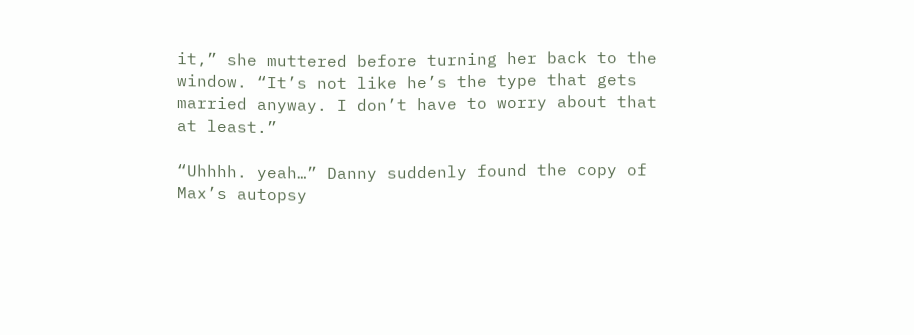it,” she muttered before turning her back to the window. “It’s not like he’s the type that gets married anyway. I don’t have to worry about that at least.”

“Uhhhh. yeah…” Danny suddenly found the copy of Max’s autopsy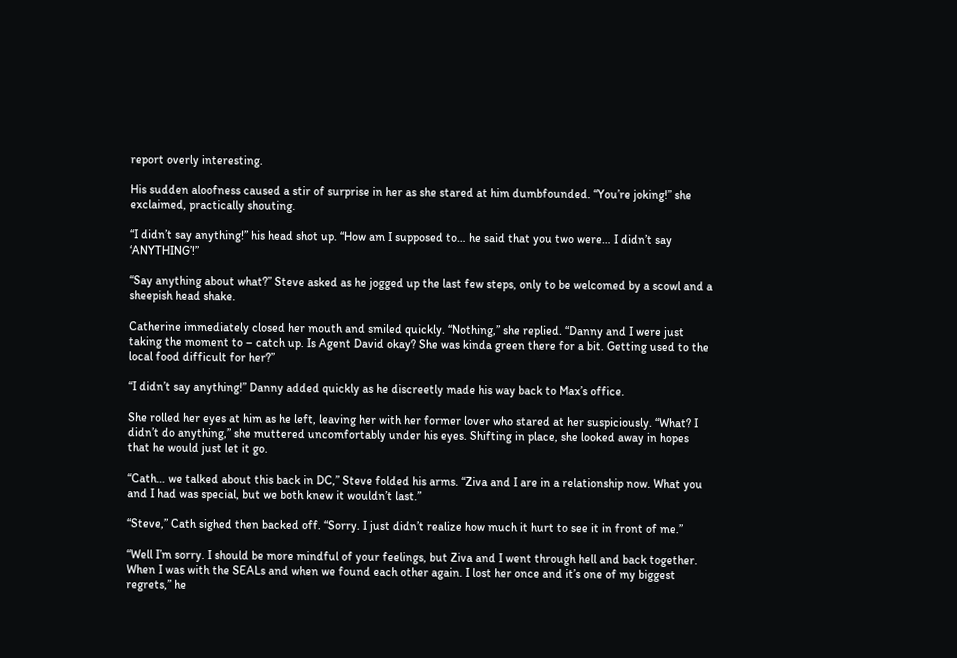report overly interesting.

His sudden aloofness caused a stir of surprise in her as she stared at him dumbfounded. “You’re joking!” she exclaimed, practically shouting.

“I didn’t say anything!” his head shot up. “How am I supposed to… he said that you two were… I didn’t say ‘ANYTHING’!”

“Say anything about what?” Steve asked as he jogged up the last few steps, only to be welcomed by a scowl and a sheepish head shake.

Catherine immediately closed her mouth and smiled quickly. “Nothing,” she replied. “Danny and I were just taking the moment to – catch up. Is Agent David okay? She was kinda green there for a bit. Getting used to the local food difficult for her?”

“I didn’t say anything!” Danny added quickly as he discreetly made his way back to Max’s office.

She rolled her eyes at him as he left, leaving her with her former lover who stared at her suspiciously. “What? I didn’t do anything,” she muttered uncomfortably under his eyes. Shifting in place, she looked away in hopes that he would just let it go.

“Cath… we talked about this back in DC,” Steve folded his arms. “Ziva and I are in a relationship now. What you and I had was special, but we both knew it wouldn’t last.”

“Steve,” Cath sighed then backed off. “Sorry. I just didn’t realize how much it hurt to see it in front of me.”

“Well I’m sorry. I should be more mindful of your feelings, but Ziva and I went through hell and back together. When I was with the SEALs and when we found each other again. I lost her once and it’s one of my biggest regrets,” he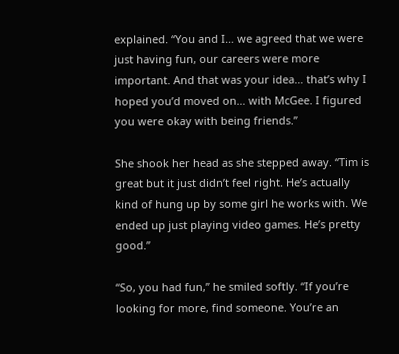explained. “You and I… we agreed that we were just having fun, our careers were more important. And that was your idea… that’s why I hoped you’d moved on… with McGee. I figured you were okay with being friends.”

She shook her head as she stepped away. “Tim is great but it just didn’t feel right. He’s actually kind of hung up by some girl he works with. We ended up just playing video games. He’s pretty good.”

“So, you had fun,” he smiled softly. “If you’re looking for more, find someone. You’re an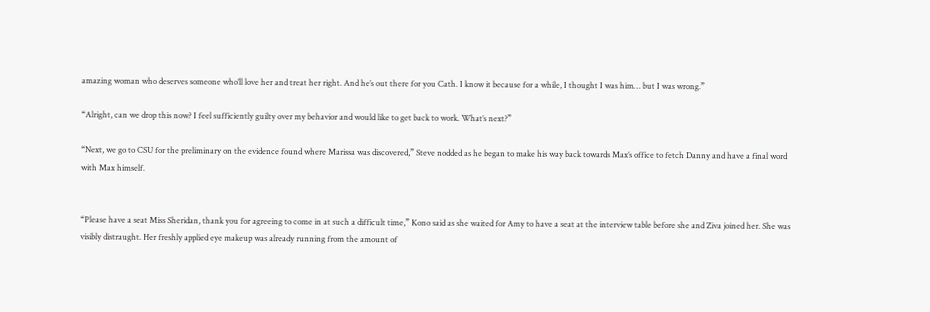amazing woman who deserves someone who’ll love her and treat her right. And he’s out there for you Cath. I know it because for a while, I thought I was him… but I was wrong.”

“Alright, can we drop this now? I feel sufficiently guilty over my behavior and would like to get back to work. What’s next?”

“Next, we go to CSU for the preliminary on the evidence found where Marissa was discovered,” Steve nodded as he began to make his way back towards Max’s office to fetch Danny and have a final word with Max himself.


“Please have a seat Miss Sheridan, thank you for agreeing to come in at such a difficult time,” Kono said as she waited for Amy to have a seat at the interview table before she and Ziva joined her. She was visibly distraught. Her freshly applied eye makeup was already running from the amount of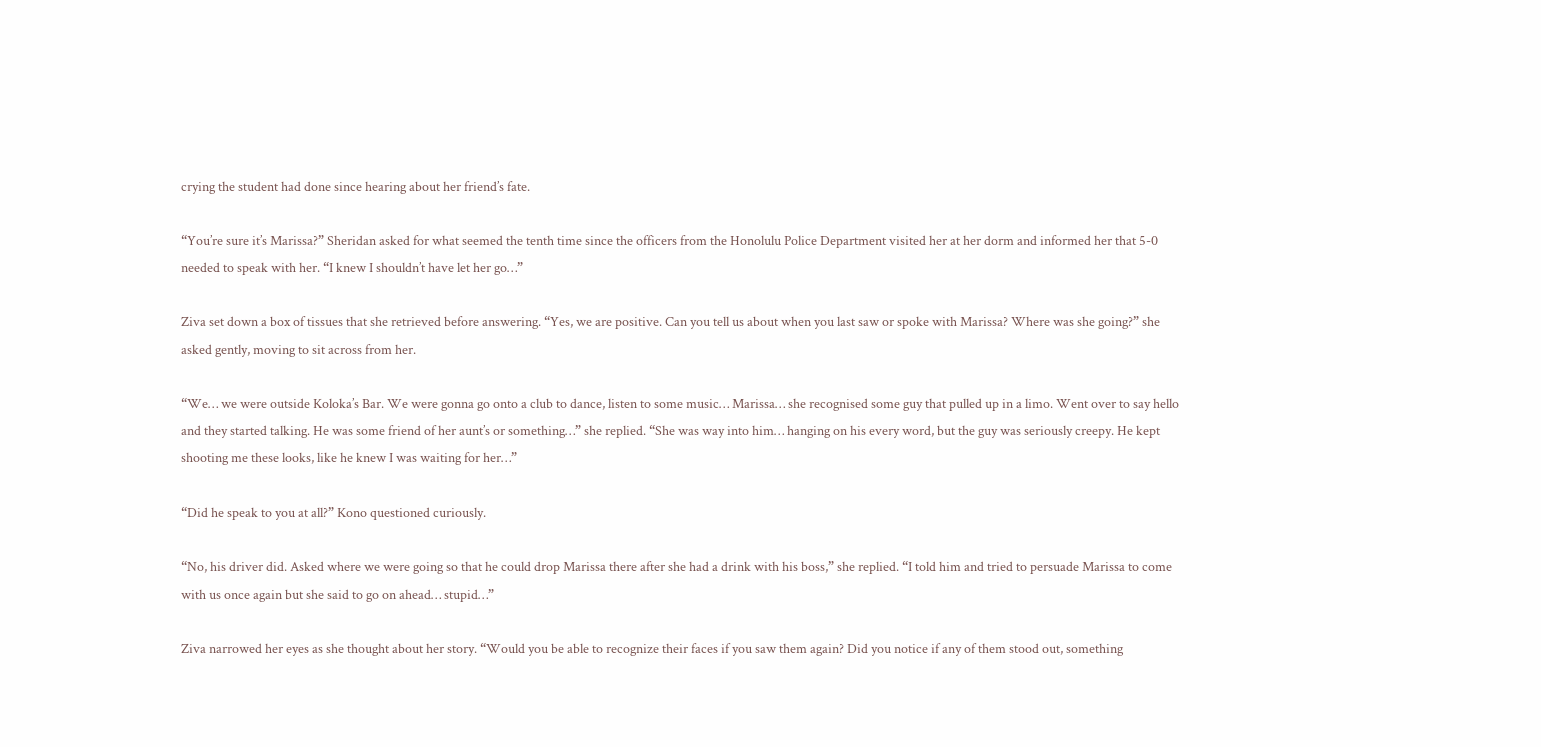crying the student had done since hearing about her friend’s fate.

“You’re sure it’s Marissa?” Sheridan asked for what seemed the tenth time since the officers from the Honolulu Police Department visited her at her dorm and informed her that 5-0 needed to speak with her. “I knew I shouldn’t have let her go…”

Ziva set down a box of tissues that she retrieved before answering. “Yes, we are positive. Can you tell us about when you last saw or spoke with Marissa? Where was she going?” she asked gently, moving to sit across from her.

“We… we were outside Koloka’s Bar. We were gonna go onto a club to dance, listen to some music… Marissa… she recognised some guy that pulled up in a limo. Went over to say hello and they started talking. He was some friend of her aunt’s or something…” she replied. “She was way into him… hanging on his every word, but the guy was seriously creepy. He kept shooting me these looks, like he knew I was waiting for her…”

“Did he speak to you at all?” Kono questioned curiously.

“No, his driver did. Asked where we were going so that he could drop Marissa there after she had a drink with his boss,” she replied. “I told him and tried to persuade Marissa to come with us once again but she said to go on ahead… stupid…”

Ziva narrowed her eyes as she thought about her story. “Would you be able to recognize their faces if you saw them again? Did you notice if any of them stood out, something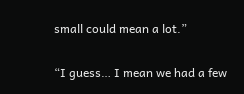small could mean a lot.”

“I guess… I mean we had a few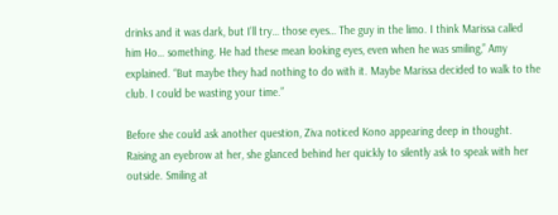drinks and it was dark, but I’ll try… those eyes… The guy in the limo. I think Marissa called him Ho… something. He had these mean looking eyes, even when he was smiling,” Amy explained. “But maybe they had nothing to do with it. Maybe Marissa decided to walk to the club. I could be wasting your time.”

Before she could ask another question, Ziva noticed Kono appearing deep in thought. Raising an eyebrow at her, she glanced behind her quickly to silently ask to speak with her outside. Smiling at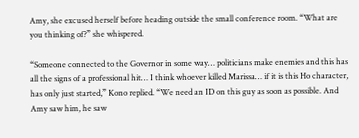Amy, she excused herself before heading outside the small conference room. “What are you thinking of?” she whispered.

“Someone connected to the Governor in some way… politicians make enemies and this has all the signs of a professional hit… I think whoever killed Marissa… if it is this Ho character, has only just started,” Kono replied. “We need an ID on this guy as soon as possible. And Amy saw him, he saw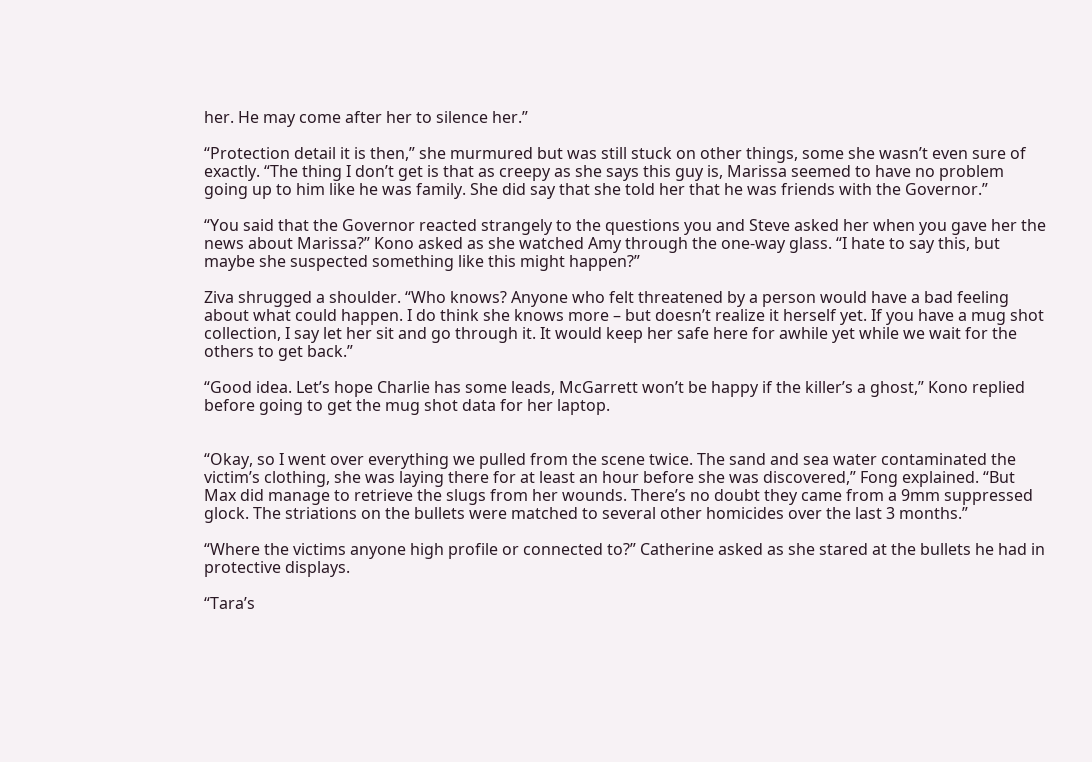her. He may come after her to silence her.”

“Protection detail it is then,” she murmured but was still stuck on other things, some she wasn’t even sure of exactly. “The thing I don’t get is that as creepy as she says this guy is, Marissa seemed to have no problem going up to him like he was family. She did say that she told her that he was friends with the Governor.”

“You said that the Governor reacted strangely to the questions you and Steve asked her when you gave her the news about Marissa?” Kono asked as she watched Amy through the one-way glass. “I hate to say this, but maybe she suspected something like this might happen?”

Ziva shrugged a shoulder. “Who knows? Anyone who felt threatened by a person would have a bad feeling about what could happen. I do think she knows more – but doesn’t realize it herself yet. If you have a mug shot collection, I say let her sit and go through it. It would keep her safe here for awhile yet while we wait for the others to get back.”

“Good idea. Let’s hope Charlie has some leads, McGarrett won’t be happy if the killer’s a ghost,” Kono replied before going to get the mug shot data for her laptop.


“Okay, so I went over everything we pulled from the scene twice. The sand and sea water contaminated the victim’s clothing, she was laying there for at least an hour before she was discovered,” Fong explained. “But Max did manage to retrieve the slugs from her wounds. There’s no doubt they came from a 9mm suppressed glock. The striations on the bullets were matched to several other homicides over the last 3 months.”

“Where the victims anyone high profile or connected to?” Catherine asked as she stared at the bullets he had in protective displays.

“Tara’s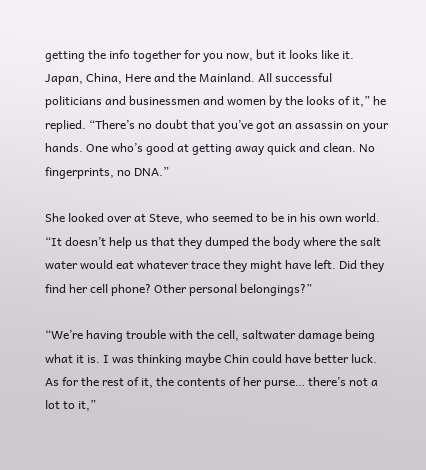getting the info together for you now, but it looks like it. Japan, China, Here and the Mainland. All successful politicians and businessmen and women by the looks of it,” he replied. “There’s no doubt that you’ve got an assassin on your hands. One who’s good at getting away quick and clean. No fingerprints, no DNA.”

She looked over at Steve, who seemed to be in his own world. “It doesn’t help us that they dumped the body where the salt water would eat whatever trace they might have left. Did they find her cell phone? Other personal belongings?”

“We’re having trouble with the cell, saltwater damage being what it is. I was thinking maybe Chin could have better luck. As for the rest of it, the contents of her purse… there’s not a lot to it,”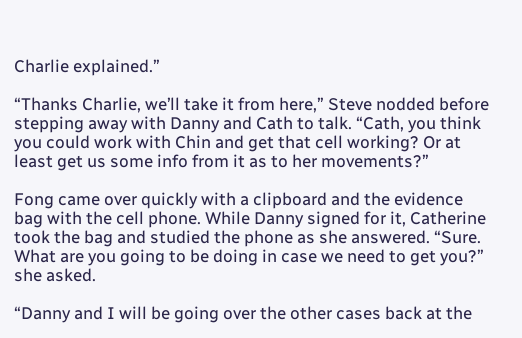Charlie explained.”

“Thanks Charlie, we’ll take it from here,” Steve nodded before stepping away with Danny and Cath to talk. “Cath, you think you could work with Chin and get that cell working? Or at least get us some info from it as to her movements?”

Fong came over quickly with a clipboard and the evidence bag with the cell phone. While Danny signed for it, Catherine took the bag and studied the phone as she answered. “Sure. What are you going to be doing in case we need to get you?” she asked.

“Danny and I will be going over the other cases back at the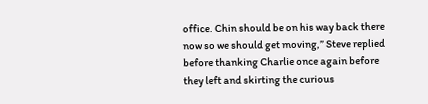office. Chin should be on his way back there now so we should get moving,” Steve replied before thanking Charlie once again before they left and skirting the curious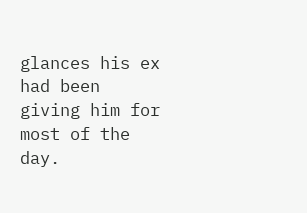glances his ex had been giving him for most of the day.